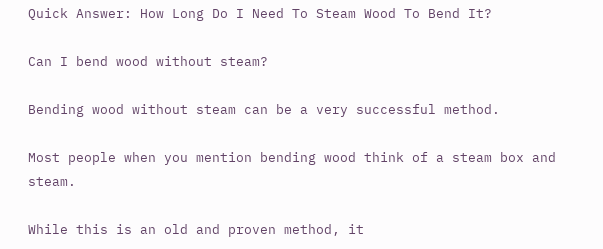Quick Answer: How Long Do I Need To Steam Wood To Bend It?

Can I bend wood without steam?

Bending wood without steam can be a very successful method.

Most people when you mention bending wood think of a steam box and steam.

While this is an old and proven method, it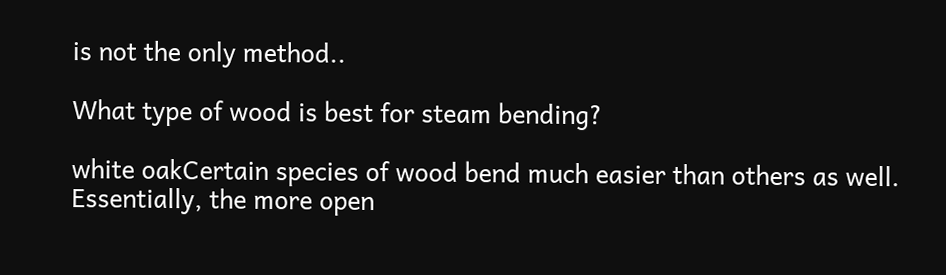is not the only method..

What type of wood is best for steam bending?

white oakCertain species of wood bend much easier than others as well. Essentially, the more open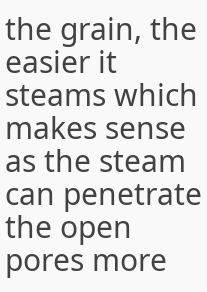the grain, the easier it steams which makes sense as the steam can penetrate the open pores more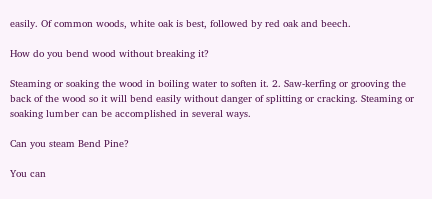easily. Of common woods, white oak is best, followed by red oak and beech.

How do you bend wood without breaking it?

Steaming or soaking the wood in boiling water to soften it. 2. Saw-kerfing or grooving the back of the wood so it will bend easily without danger of splitting or cracking. Steaming or soaking lumber can be accomplished in several ways.

Can you steam Bend Pine?

You can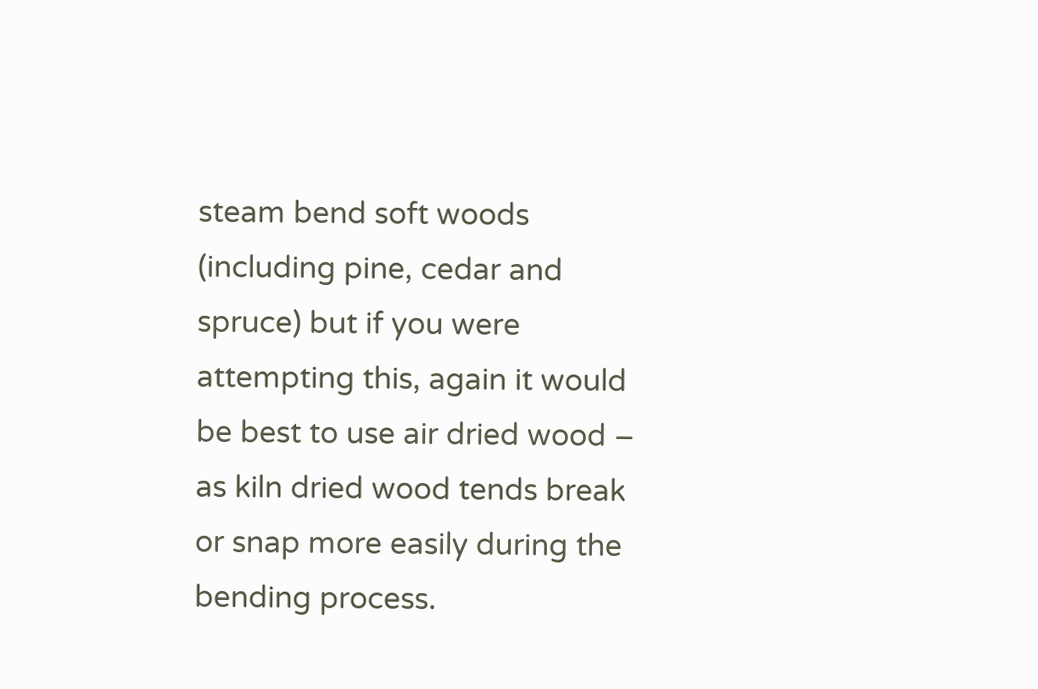steam bend soft woods (including pine, cedar and spruce) but if you were attempting this, again it would be best to use air dried wood – as kiln dried wood tends break or snap more easily during the bending process.